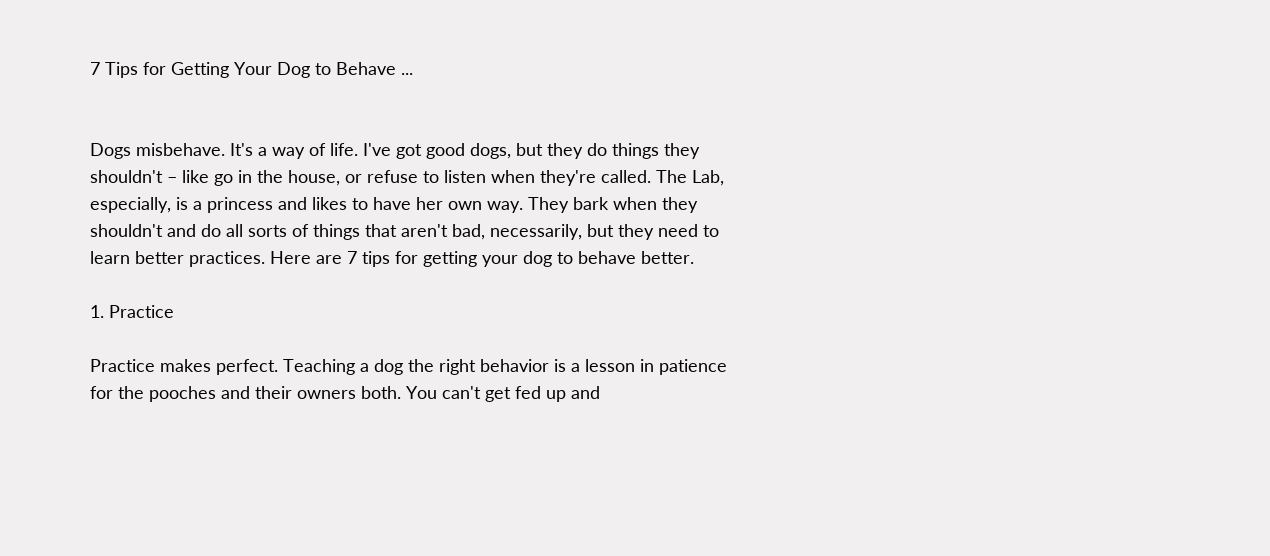7 Tips for Getting Your Dog to Behave ...


Dogs misbehave. It's a way of life. I've got good dogs, but they do things they shouldn't – like go in the house, or refuse to listen when they're called. The Lab, especially, is a princess and likes to have her own way. They bark when they shouldn't and do all sorts of things that aren't bad, necessarily, but they need to learn better practices. Here are 7 tips for getting your dog to behave better.

1. Practice

Practice makes perfect. Teaching a dog the right behavior is a lesson in patience for the pooches and their owners both. You can't get fed up and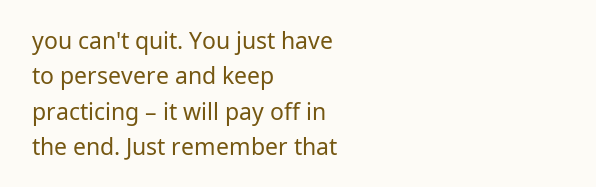you can't quit. You just have to persevere and keep practicing – it will pay off in the end. Just remember that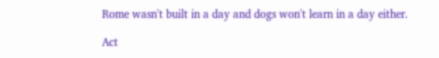Rome wasn't built in a day and dogs won't learn in a day either.

Act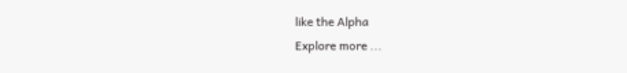like the Alpha
Explore more ...